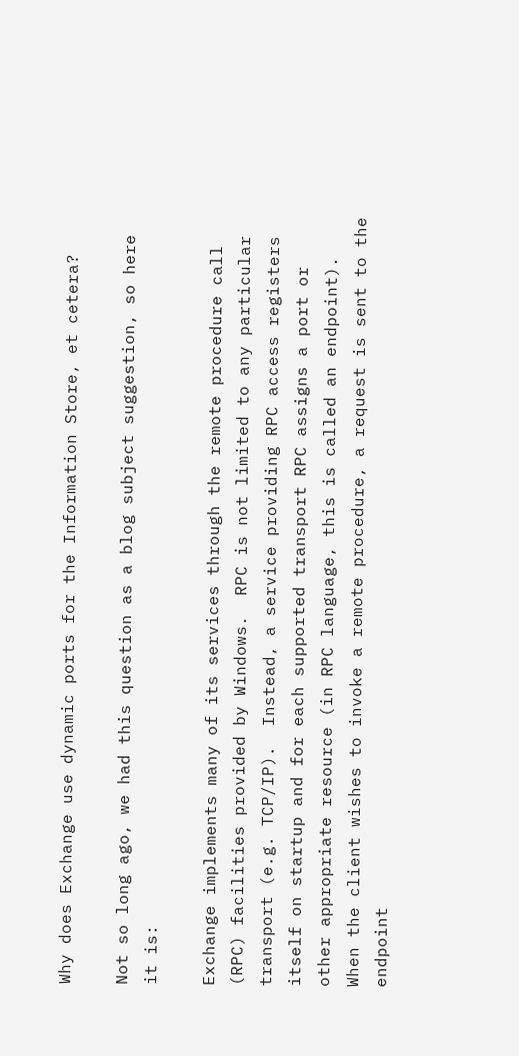Why does Exchange use dynamic ports for the Information Store, et cetera?

Not so long ago, we had this question as a blog subject suggestion, so here it is:

Exchange implements many of its services through the remote procedure call (RPC) facilities provided by Windows.  RPC is not limited to any particular transport (e.g. TCP/IP).  Instead, a service providing RPC access registers itself on startup and for each supported transport RPC assigns a port or other appropriate resource (in RPC language, this is called an endpoint).  When the client wishes to invoke a remote procedure, a request is sent to the endpoint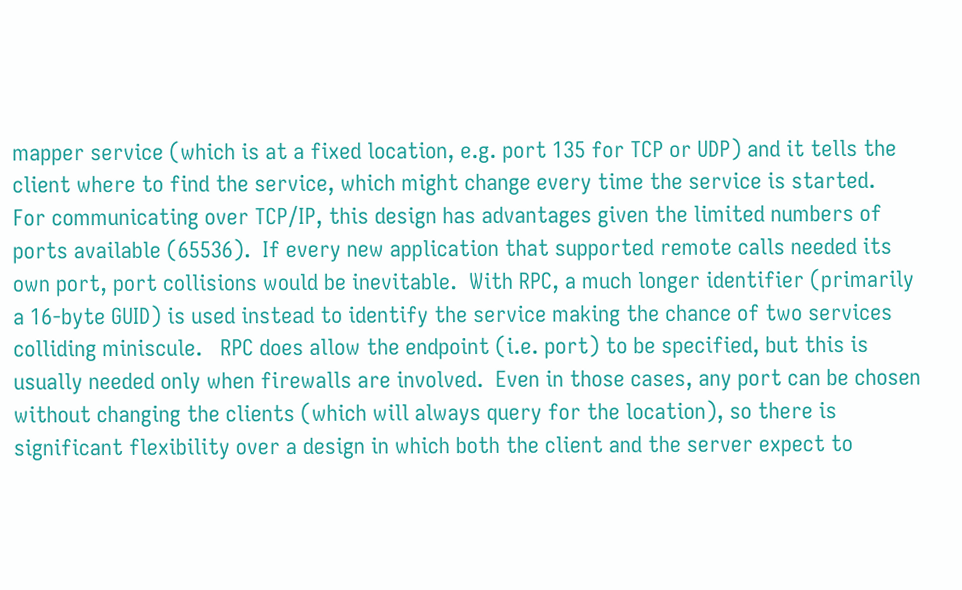mapper service (which is at a fixed location, e.g. port 135 for TCP or UDP) and it tells the client where to find the service, which might change every time the service is started.
For communicating over TCP/IP, this design has advantages given the limited numbers of ports available (65536).  If every new application that supported remote calls needed its own port, port collisions would be inevitable.  With RPC, a much longer identifier (primarily a 16-byte GUID) is used instead to identify the service making the chance of two services colliding miniscule.   RPC does allow the endpoint (i.e. port) to be specified, but this is usually needed only when firewalls are involved.  Even in those cases, any port can be chosen without changing the clients (which will always query for the location), so there is significant flexibility over a design in which both the client and the server expect to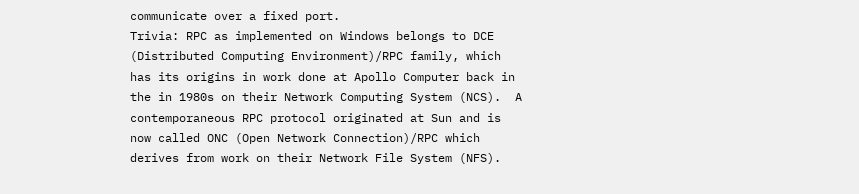communicate over a fixed port.
Trivia: RPC as implemented on Windows belongs to DCE (Distributed Computing Environment)/RPC family, which has its origins in work done at Apollo Computer back in the in 1980s on their Network Computing System (NCS).  A contemporaneous RPC protocol originated at Sun and is now called ONC (Open Network Connection)/RPC which derives from work on their Network File System (NFS).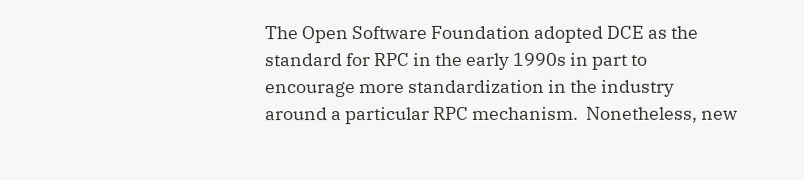The Open Software Foundation adopted DCE as the standard for RPC in the early 1990s in part to encourage more standardization in the industry around a particular RPC mechanism.  Nonetheless, new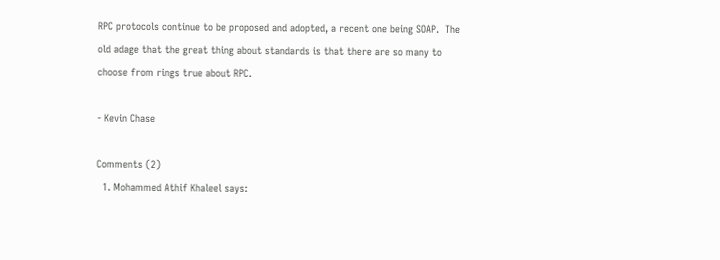RPC protocols continue to be proposed and adopted, a recent one being SOAP.  The old adage that the great thing about standards is that there are so many to choose from rings true about RPC.

- Kevin Chase

Comments (2)
  1. Mohammed Athif Khaleel says: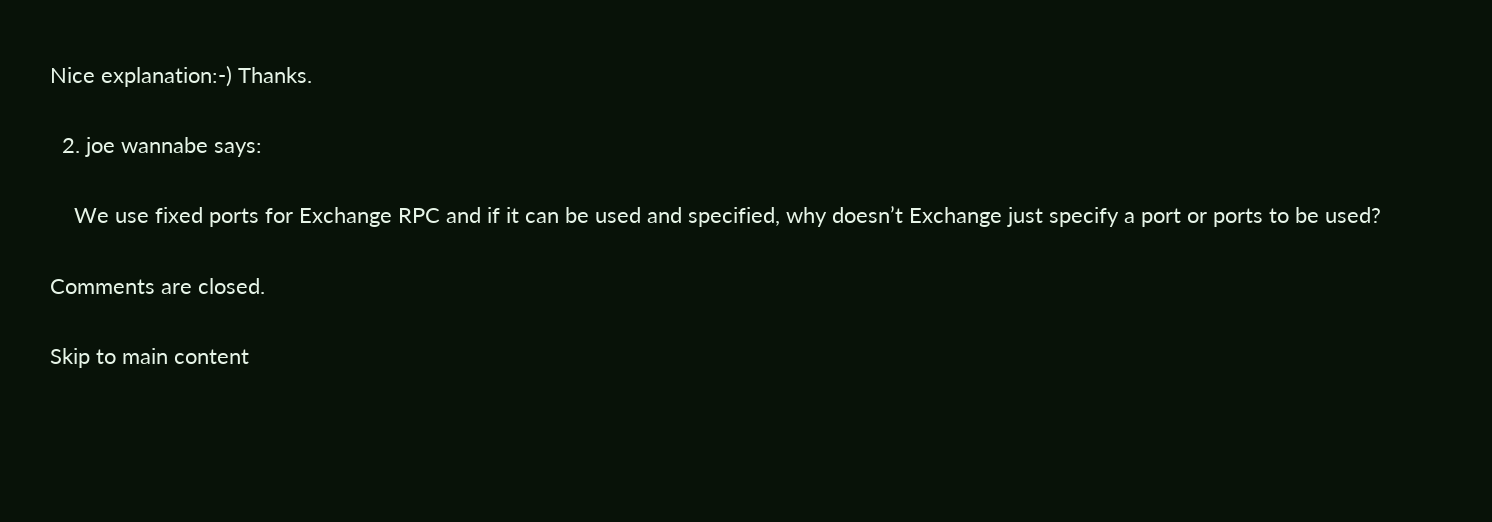Nice explanation:-) Thanks.

  2. joe wannabe says:

    We use fixed ports for Exchange RPC and if it can be used and specified, why doesn’t Exchange just specify a port or ports to be used?

Comments are closed.

Skip to main content